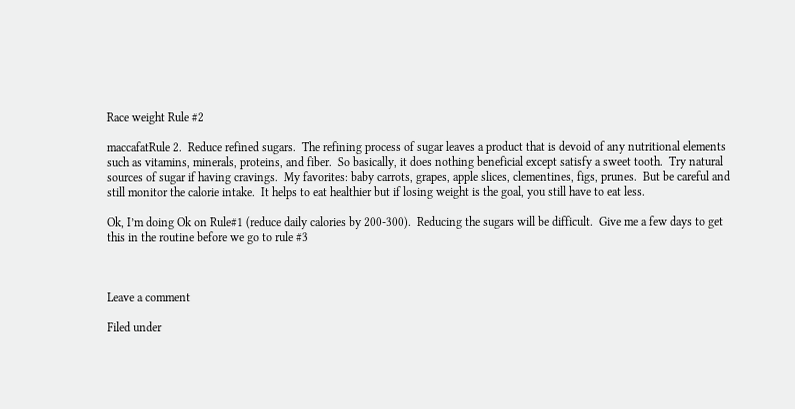Race weight Rule #2

maccafatRule 2.  Reduce refined sugars.  The refining process of sugar leaves a product that is devoid of any nutritional elements such as vitamins, minerals, proteins, and fiber.  So basically, it does nothing beneficial except satisfy a sweet tooth.  Try natural sources of sugar if having cravings.  My favorites: baby carrots, grapes, apple slices, clementines, figs, prunes.  But be careful and still monitor the calorie intake.  It helps to eat healthier but if losing weight is the goal, you still have to eat less.

Ok, I’m doing Ok on Rule#1 (reduce daily calories by 200-300).  Reducing the sugars will be difficult.  Give me a few days to get this in the routine before we go to rule #3



Leave a comment

Filed under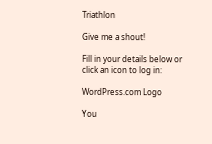Triathlon

Give me a shout!

Fill in your details below or click an icon to log in:

WordPress.com Logo

You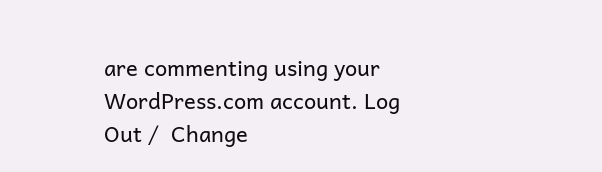are commenting using your WordPress.com account. Log Out /  Change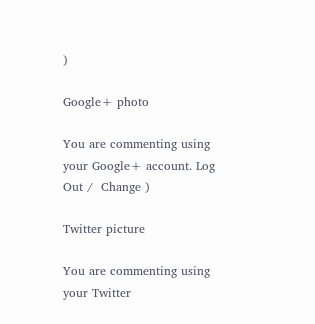)

Google+ photo

You are commenting using your Google+ account. Log Out /  Change )

Twitter picture

You are commenting using your Twitter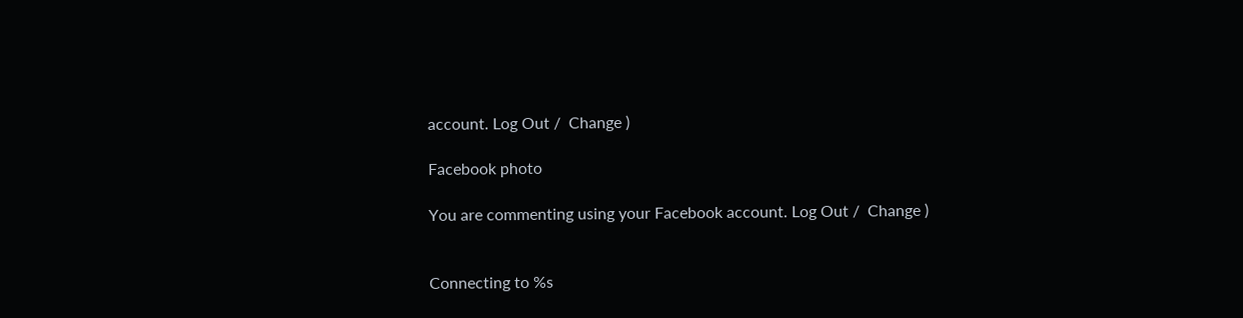account. Log Out /  Change )

Facebook photo

You are commenting using your Facebook account. Log Out /  Change )


Connecting to %s